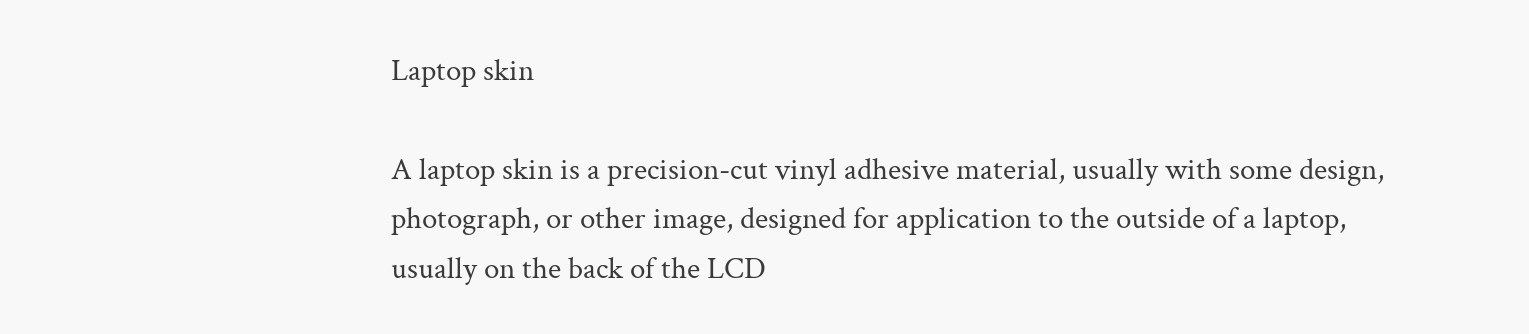Laptop skin

A laptop skin is a precision-cut vinyl adhesive material, usually with some design, photograph, or other image, designed for application to the outside of a laptop, usually on the back of the LCD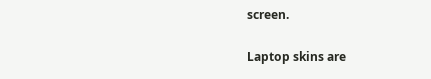screen.

Laptop skins are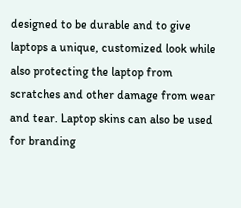designed to be durable and to give laptops a unique, customized look while also protecting the laptop from scratches and other damage from wear and tear. Laptop skins can also be used for branding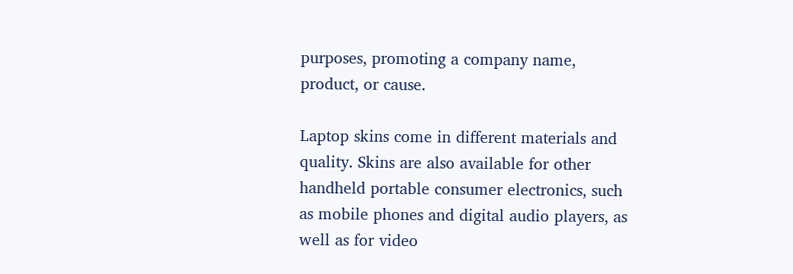purposes, promoting a company name, product, or cause.

Laptop skins come in different materials and quality. Skins are also available for other handheld portable consumer electronics, such as mobile phones and digital audio players, as well as for video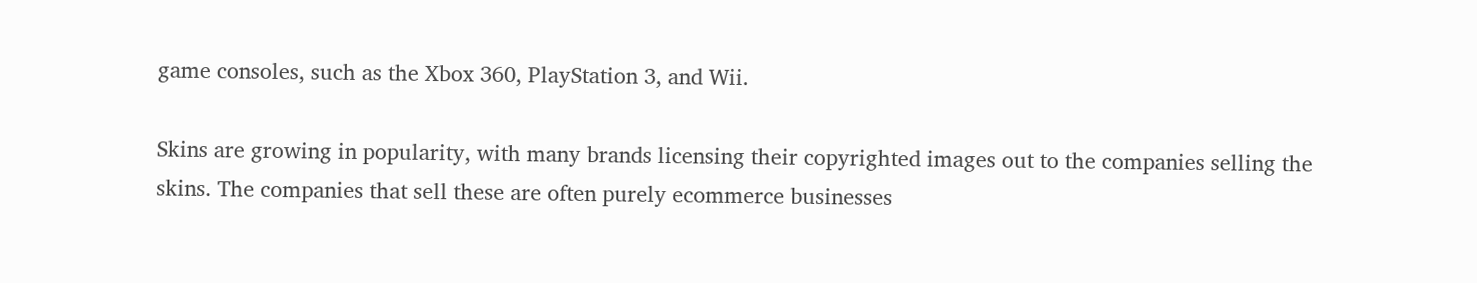game consoles, such as the Xbox 360, PlayStation 3, and Wii.

Skins are growing in popularity, with many brands licensing their copyrighted images out to the companies selling the skins. The companies that sell these are often purely ecommerce businesses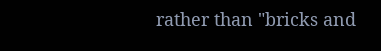rather than "bricks and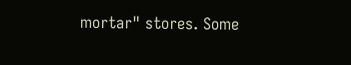mortar" stores. Some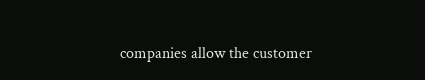companies allow the customer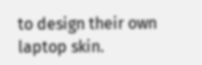to design their own laptop skin.